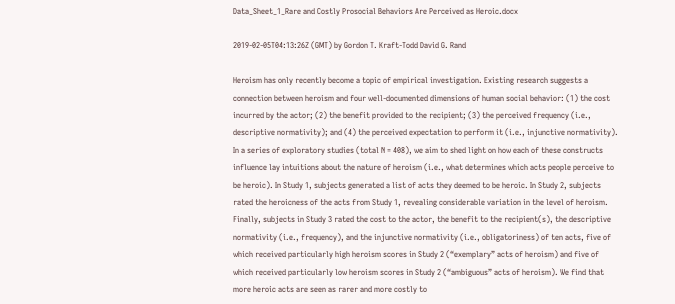Data_Sheet_1_Rare and Costly Prosocial Behaviors Are Perceived as Heroic.docx

2019-02-05T04:13:26Z (GMT) by Gordon T. Kraft-Todd David G. Rand

Heroism has only recently become a topic of empirical investigation. Existing research suggests a connection between heroism and four well-documented dimensions of human social behavior: (1) the cost incurred by the actor; (2) the benefit provided to the recipient; (3) the perceived frequency (i.e., descriptive normativity); and (4) the perceived expectation to perform it (i.e., injunctive normativity). In a series of exploratory studies (total N = 408), we aim to shed light on how each of these constructs influence lay intuitions about the nature of heroism (i.e., what determines which acts people perceive to be heroic). In Study 1, subjects generated a list of acts they deemed to be heroic. In Study 2, subjects rated the heroicness of the acts from Study 1, revealing considerable variation in the level of heroism. Finally, subjects in Study 3 rated the cost to the actor, the benefit to the recipient(s), the descriptive normativity (i.e., frequency), and the injunctive normativity (i.e., obligatoriness) of ten acts, five of which received particularly high heroism scores in Study 2 (“exemplary” acts of heroism) and five of which received particularly low heroism scores in Study 2 (“ambiguous” acts of heroism). We find that more heroic acts are seen as rarer and more costly to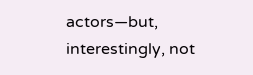actors—but, interestingly, not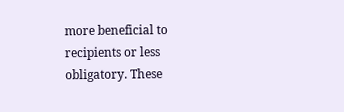more beneficial to recipients or less obligatory. These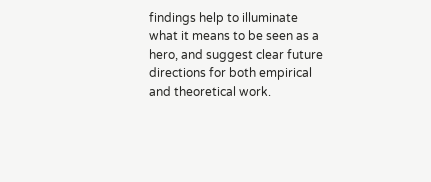findings help to illuminate what it means to be seen as a hero, and suggest clear future directions for both empirical and theoretical work.